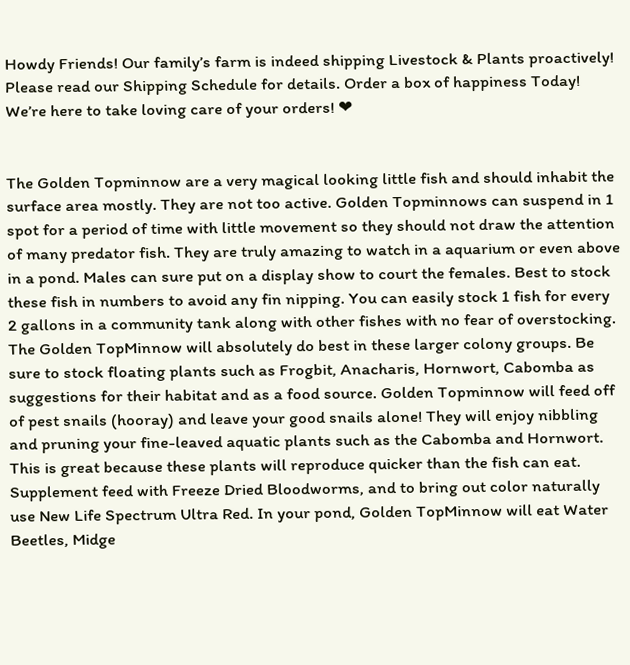Howdy Friends! Our family’s farm is indeed shipping Livestock & Plants proactively! Please read our Shipping Schedule for details. Order a box of happiness Today! We’re here to take loving care of your orders! ❤


The Golden Topminnow are a very magical looking little fish and should inhabit the surface area mostly. They are not too active. Golden Topminnows can suspend in 1 spot for a period of time with little movement so they should not draw the attention of many predator fish. They are truly amazing to watch in a aquarium or even above in a pond. Males can sure put on a display show to court the females. Best to stock these fish in numbers to avoid any fin nipping. You can easily stock 1 fish for every 2 gallons in a community tank along with other fishes with no fear of overstocking. The Golden TopMinnow will absolutely do best in these larger colony groups. Be sure to stock floating plants such as Frogbit, Anacharis, Hornwort, Cabomba as suggestions for their habitat and as a food source. Golden Topminnow will feed off of pest snails (hooray) and leave your good snails alone! They will enjoy nibbling and pruning your fine-leaved aquatic plants such as the Cabomba and Hornwort. This is great because these plants will reproduce quicker than the fish can eat. Supplement feed with Freeze Dried Bloodworms, and to bring out color naturally use New Life Spectrum Ultra Red. In your pond, Golden TopMinnow will eat Water Beetles, Midge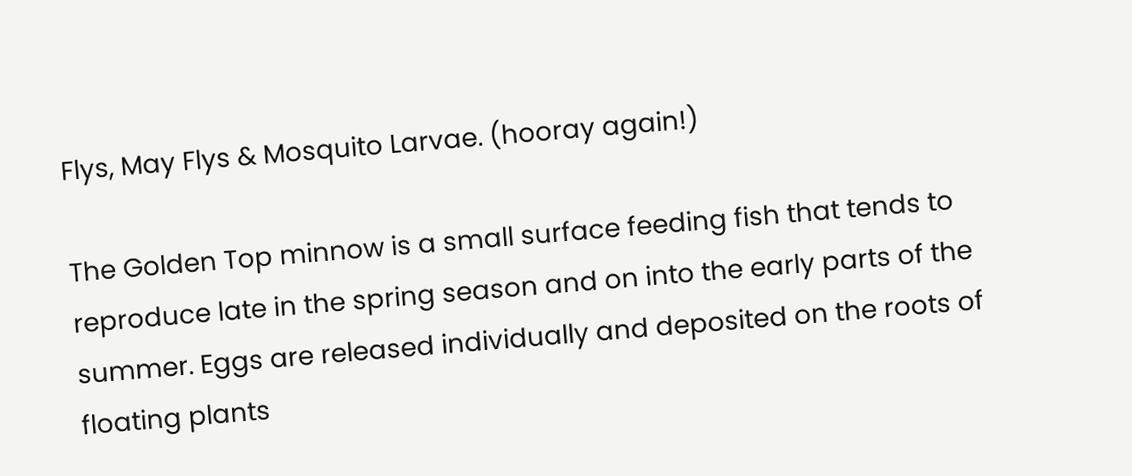Flys, May Flys & Mosquito Larvae. (hooray again!)

The Golden Top minnow is a small surface feeding fish that tends to reproduce late in the spring season and on into the early parts of the summer. Eggs are released individually and deposited on the roots of floating plants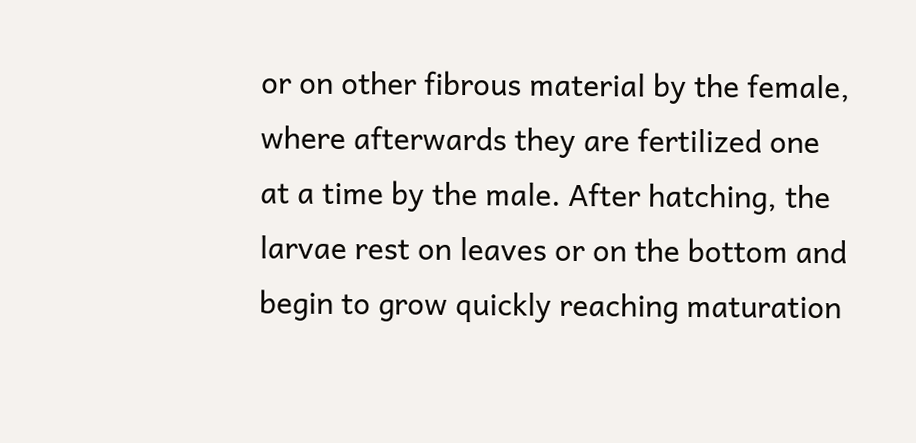or on other fibrous material by the female, where afterwards they are fertilized one at a time by the male. After hatching, the larvae rest on leaves or on the bottom and begin to grow quickly reaching maturation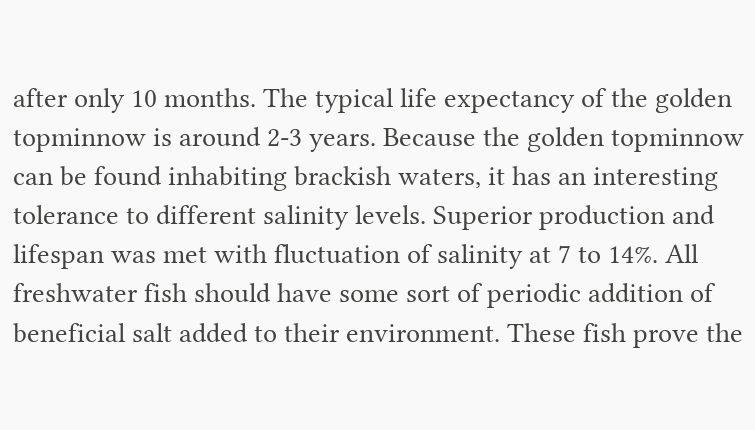after only 10 months. The typical life expectancy of the golden topminnow is around 2-3 years. Because the golden topminnow can be found inhabiting brackish waters, it has an interesting tolerance to different salinity levels. Superior production and lifespan was met with fluctuation of salinity at 7 to 14%. All freshwater fish should have some sort of periodic addition of beneficial salt added to their environment. These fish prove the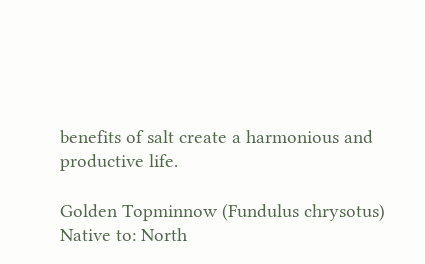benefits of salt create a harmonious and productive life.

Golden Topminnow (Fundulus chrysotus)
Native to: North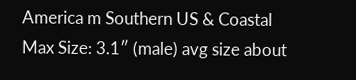America m Southern US & Coastal
Max Size: 3.1″ (male) avg size about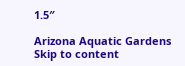1.5″

Arizona Aquatic Gardens
Skip to content